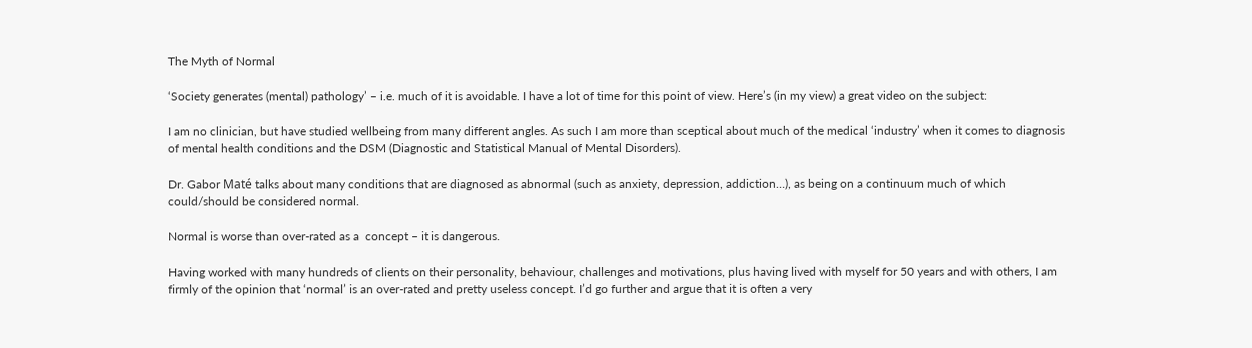The Myth of Normal

‘Society generates (mental) pathology’ – i.e. much of it is avoidable. I have a lot of time for this point of view. Here’s (in my view) a great video on the subject:

I am no clinician, but have studied wellbeing from many different angles. As such I am more than sceptical about much of the medical ‘industry’ when it comes to diagnosis of mental health conditions and the DSM (Diagnostic and Statistical Manual of Mental Disorders).

Dr. Gabor Maté talks about many conditions that are diagnosed as abnormal (such as anxiety, depression, addiction…), as being on a continuum much of which could/should be considered normal.

Normal is worse than over-rated as a  concept – it is dangerous.

Having worked with many hundreds of clients on their personality, behaviour, challenges and motivations, plus having lived with myself for 50 years and with others, I am firmly of the opinion that ‘normal’ is an over-rated and pretty useless concept. I’d go further and argue that it is often a very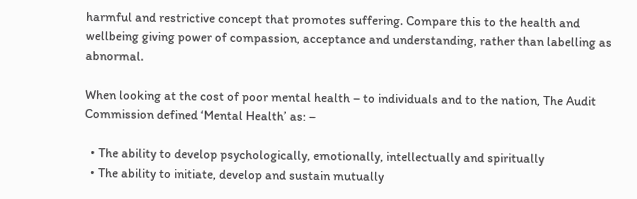harmful and restrictive concept that promotes suffering. Compare this to the health and wellbeing giving power of compassion, acceptance and understanding, rather than labelling as abnormal.

When looking at the cost of poor mental health – to individuals and to the nation, The Audit Commission defined ‘Mental Health’ as: –

  • The ability to develop psychologically, emotionally, intellectually and spiritually
  • The ability to initiate, develop and sustain mutually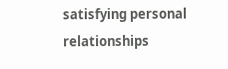satisfying personal relationships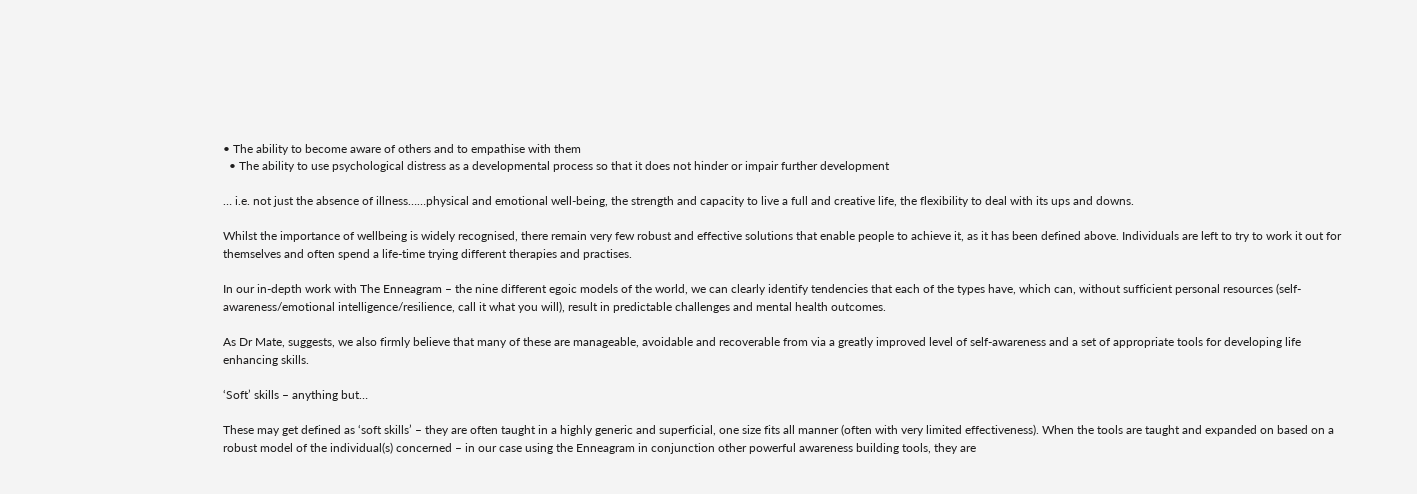• The ability to become aware of others and to empathise with them
  • The ability to use psychological distress as a developmental process so that it does not hinder or impair further development

… i.e. not just the absence of illness……physical and emotional well-being, the strength and capacity to live a full and creative life, the flexibility to deal with its ups and downs.

Whilst the importance of wellbeing is widely recognised, there remain very few robust and effective solutions that enable people to achieve it, as it has been defined above. Individuals are left to try to work it out for themselves and often spend a life-time trying different therapies and practises.

In our in-depth work with The Enneagram – the nine different egoic models of the world, we can clearly identify tendencies that each of the types have, which can, without sufficient personal resources (self-awareness/emotional intelligence/resilience, call it what you will), result in predictable challenges and mental health outcomes.

As Dr Mate, suggests, we also firmly believe that many of these are manageable, avoidable and recoverable from via a greatly improved level of self-awareness and a set of appropriate tools for developing life enhancing skills.

‘Soft’ skills – anything but…

These may get defined as ‘soft skills’ – they are often taught in a highly generic and superficial, one size fits all manner (often with very limited effectiveness). When the tools are taught and expanded on based on a robust model of the individual(s) concerned – in our case using the Enneagram in conjunction other powerful awareness building tools, they are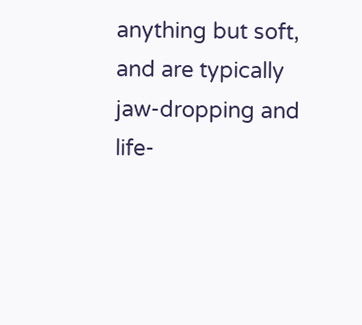anything but soft, and are typically jaw-dropping and life-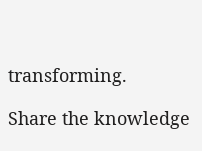transforming.

Share the knowledge